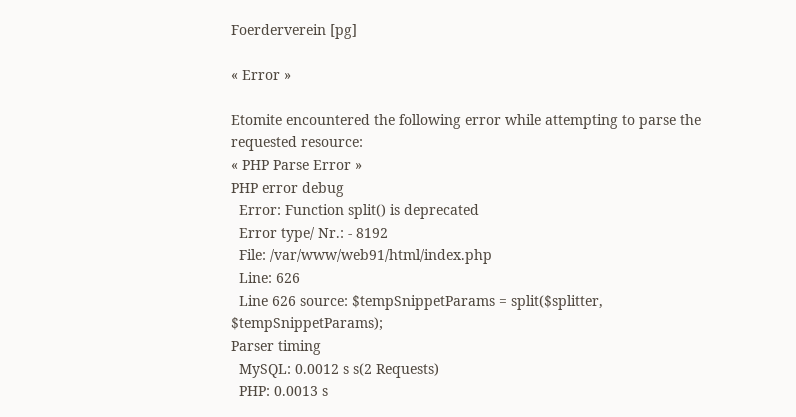Foerderverein [pg]

« Error »

Etomite encountered the following error while attempting to parse the requested resource:
« PHP Parse Error »
PHP error debug
  Error: Function split() is deprecated
  Error type/ Nr.: - 8192
  File: /var/www/web91/html/index.php
  Line: 626
  Line 626 source: $tempSnippetParams = split($splitter, $tempSnippetParams);
Parser timing
  MySQL: 0.0012 s s(2 Requests)
  PHP: 0.0013 s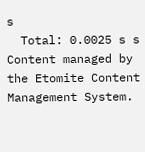s
  Total: 0.0025 s s
Content managed by the Etomite Content Management System.